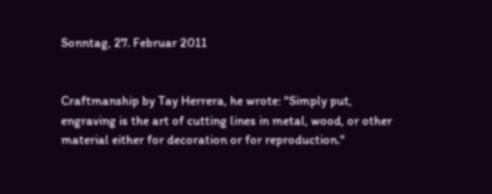Sonntag, 27. Februar 2011


Craftmanship by Tay Herrera, he wrote: "Simply put, engraving is the art of cutting lines in metal, wood, or other material either for decoration or for reproduction."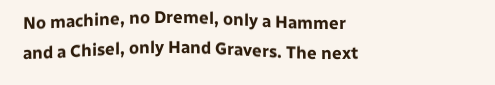No machine, no Dremel, only a Hammer and a Chisel, only Hand Gravers. The next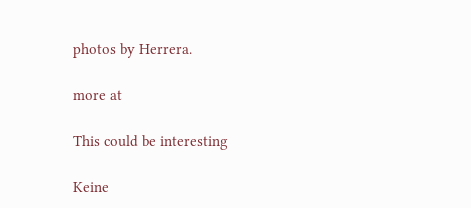photos by Herrera.

more at

This could be interesting

Keine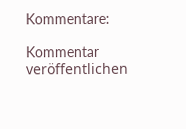Kommentare:

Kommentar veröffentlichen